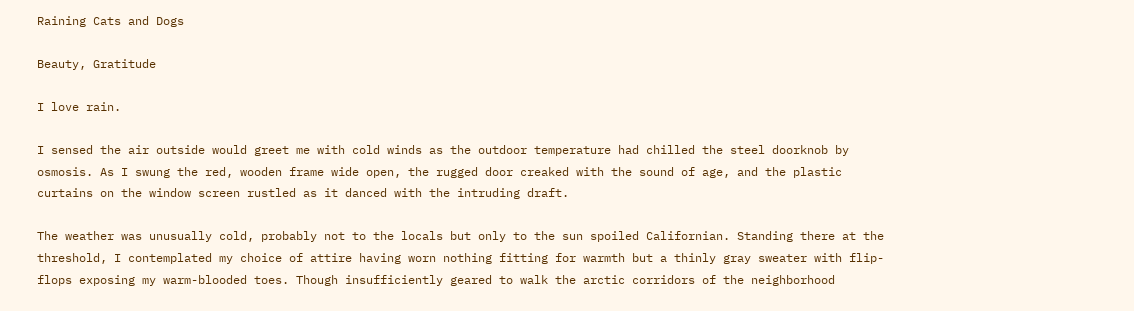Raining Cats and Dogs

Beauty, Gratitude

I love rain.

I sensed the air outside would greet me with cold winds as the outdoor temperature had chilled the steel doorknob by osmosis. As I swung the red, wooden frame wide open, the rugged door creaked with the sound of age, and the plastic curtains on the window screen rustled as it danced with the intruding draft.

The weather was unusually cold, probably not to the locals but only to the sun spoiled Californian. Standing there at the threshold, I contemplated my choice of attire having worn nothing fitting for warmth but a thinly gray sweater with flip-flops exposing my warm-blooded toes. Though insufficiently geared to walk the arctic corridors of the neighborhood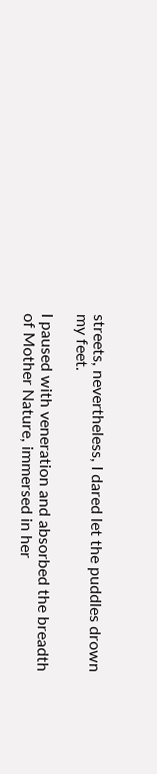streets, nevertheless, I dared let the puddles drown my feet.

I paused with veneration and absorbed the breadth of Mother Nature, immersed in her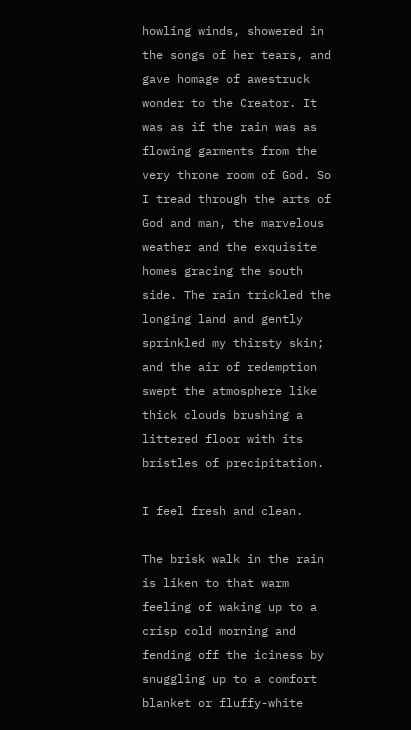howling winds, showered in the songs of her tears, and gave homage of awestruck wonder to the Creator. It was as if the rain was as flowing garments from the very throne room of God. So I tread through the arts of God and man, the marvelous weather and the exquisite homes gracing the south side. The rain trickled the longing land and gently sprinkled my thirsty skin; and the air of redemption swept the atmosphere like thick clouds brushing a littered floor with its bristles of precipitation.

I feel fresh and clean.

The brisk walk in the rain is liken to that warm feeling of waking up to a crisp cold morning and fending off the iciness by snuggling up to a comfort blanket or fluffy-white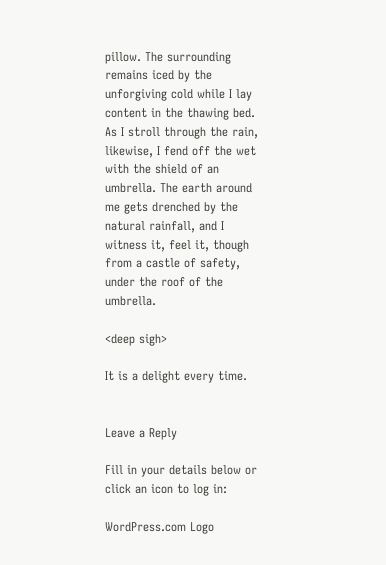pillow. The surrounding remains iced by the unforgiving cold while I lay content in the thawing bed. As I stroll through the rain, likewise, I fend off the wet with the shield of an umbrella. The earth around me gets drenched by the natural rainfall, and I witness it, feel it, though from a castle of safety, under the roof of the umbrella.

<deep sigh>

It is a delight every time.


Leave a Reply

Fill in your details below or click an icon to log in:

WordPress.com Logo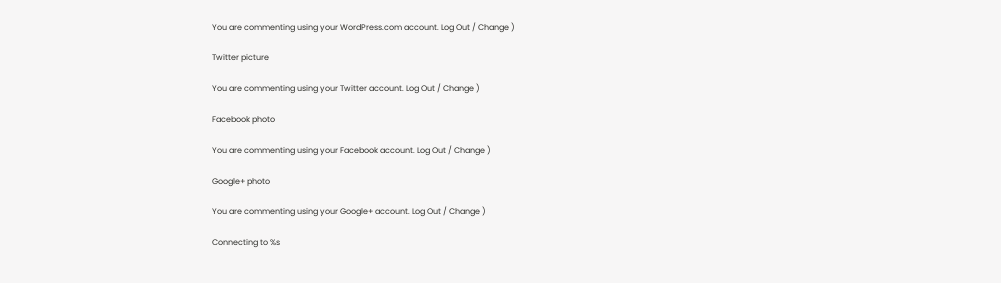You are commenting using your WordPress.com account. Log Out / Change )

Twitter picture

You are commenting using your Twitter account. Log Out / Change )

Facebook photo

You are commenting using your Facebook account. Log Out / Change )

Google+ photo

You are commenting using your Google+ account. Log Out / Change )

Connecting to %s